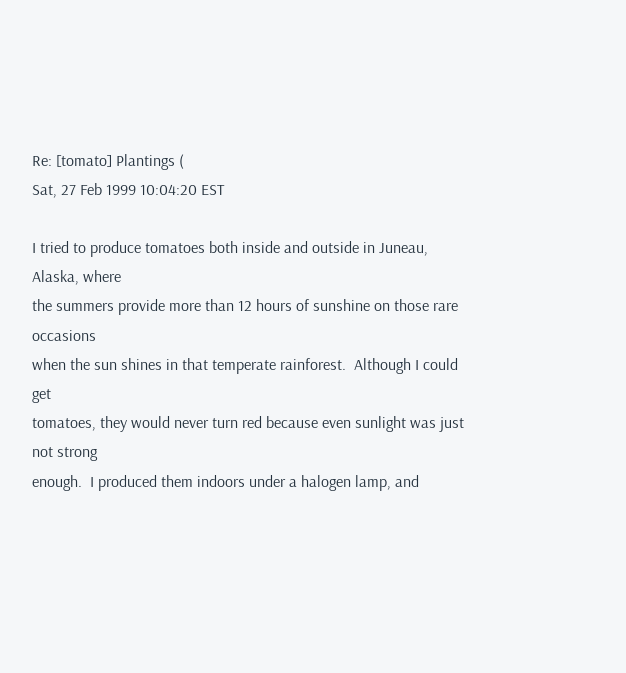Re: [tomato] Plantings (
Sat, 27 Feb 1999 10:04:20 EST

I tried to produce tomatoes both inside and outside in Juneau, Alaska, where
the summers provide more than 12 hours of sunshine on those rare occasions
when the sun shines in that temperate rainforest.  Although I could get
tomatoes, they would never turn red because even sunlight was just not strong
enough.  I produced them indoors under a halogen lamp, and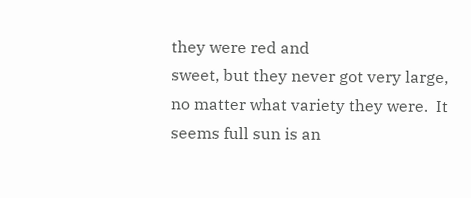they were red and
sweet, but they never got very large, no matter what variety they were.  It
seems full sun is an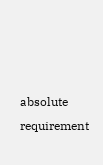absolute requirement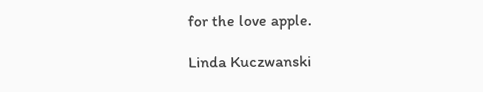for the love apple.

Linda Kuczwanski